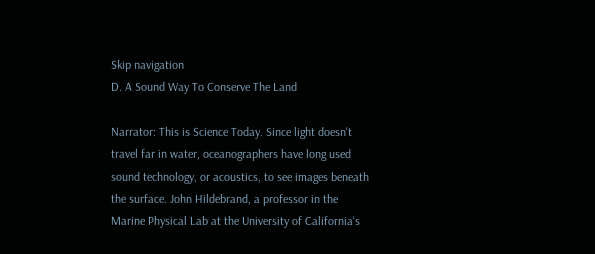Skip navigation
D. A Sound Way To Conserve The Land

Narrator: This is Science Today. Since light doesn't travel far in water, oceanographers have long used sound technology, or acoustics, to see images beneath the surface. John Hildebrand, a professor in the Marine Physical Lab at the University of California's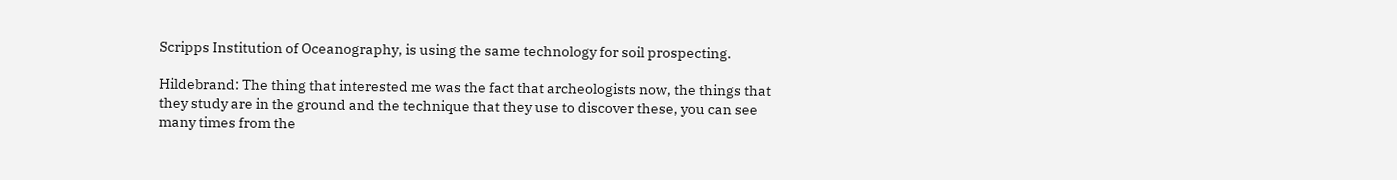Scripps Institution of Oceanography, is using the same technology for soil prospecting.

Hildebrand: The thing that interested me was the fact that archeologists now, the things that they study are in the ground and the technique that they use to discover these, you can see many times from the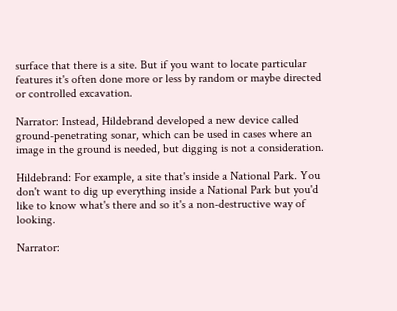surface that there is a site. But if you want to locate particular features it's often done more or less by random or maybe directed or controlled excavation.

Narrator: Instead, Hildebrand developed a new device called ground-penetrating sonar, which can be used in cases where an image in the ground is needed, but digging is not a consideration.

Hildebrand: For example, a site that's inside a National Park. You don't want to dig up everything inside a National Park but you'd like to know what's there and so it's a non-destructive way of looking.

Narrator: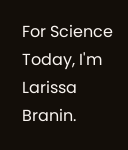For Science Today, I'm Larissa Branin.